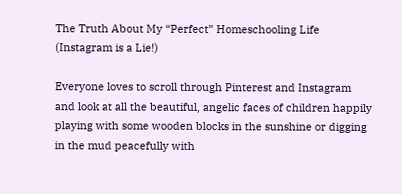The Truth About My “Perfect” Homeschooling Life (Instagram is a Lie!)

Everyone loves to scroll through Pinterest and Instagram and look at all the beautiful, angelic faces of children happily playing with some wooden blocks in the sunshine or digging in the mud peacefully with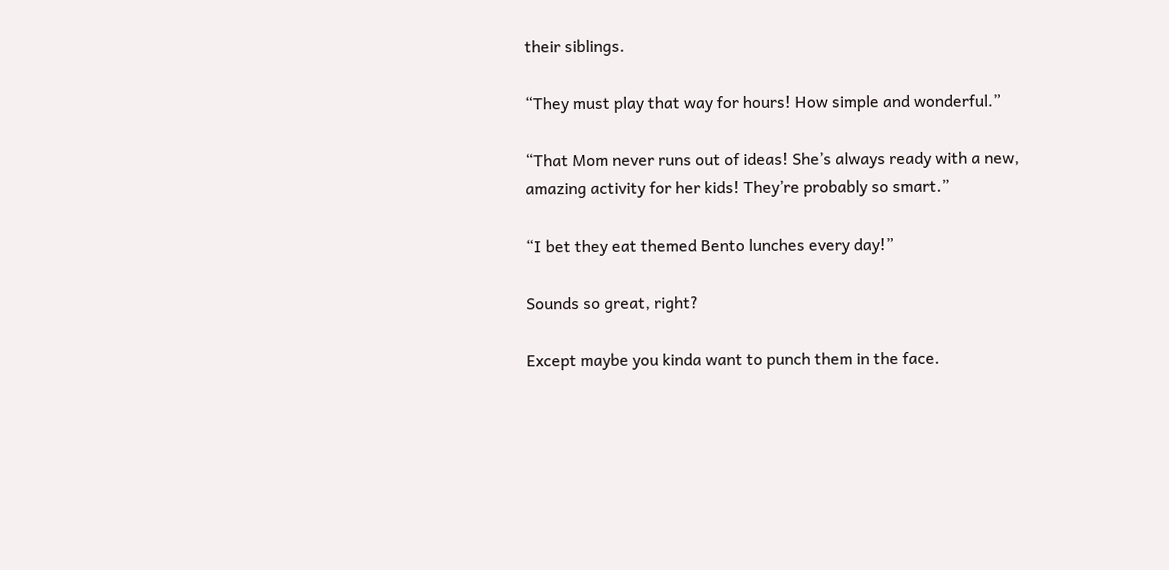their siblings.

“They must play that way for hours! How simple and wonderful.”

“That Mom never runs out of ideas! She’s always ready with a new, amazing activity for her kids! They’re probably so smart.”

“I bet they eat themed Bento lunches every day!”

Sounds so great, right?

Except maybe you kinda want to punch them in the face.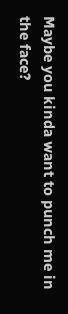Maybe you kinda want to punch me in the face?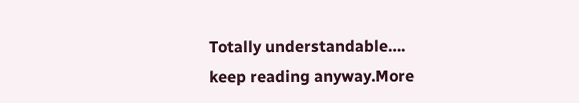Totally understandable…. keep reading anyway.More